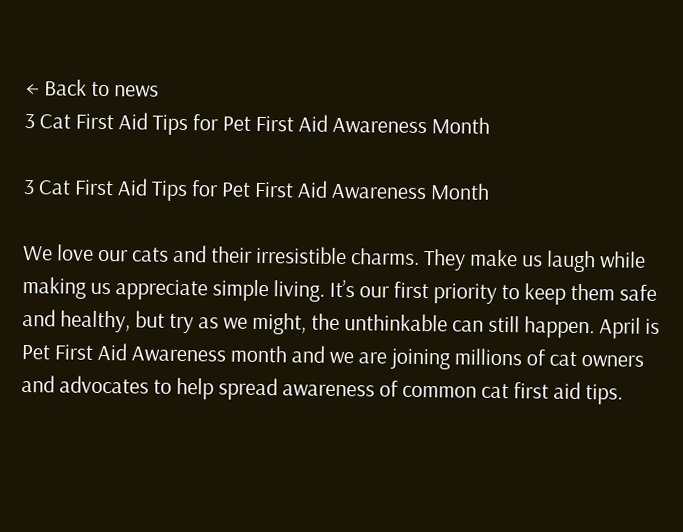← Back to news
3 Cat First Aid Tips for Pet First Aid Awareness Month

3 Cat First Aid Tips for Pet First Aid Awareness Month

We love our cats and their irresistible charms. They make us laugh while making us appreciate simple living. It’s our first priority to keep them safe and healthy, but try as we might, the unthinkable can still happen. April is Pet First Aid Awareness month and we are joining millions of cat owners and advocates to help spread awareness of common cat first aid tips.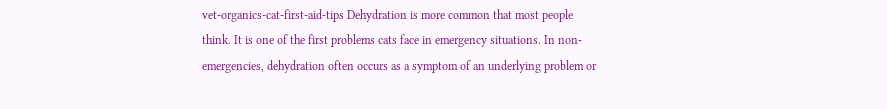vet-organics-cat-first-aid-tips Dehydration is more common that most people think. It is one of the first problems cats face in emergency situations. In non-emergencies, dehydration often occurs as a symptom of an underlying problem or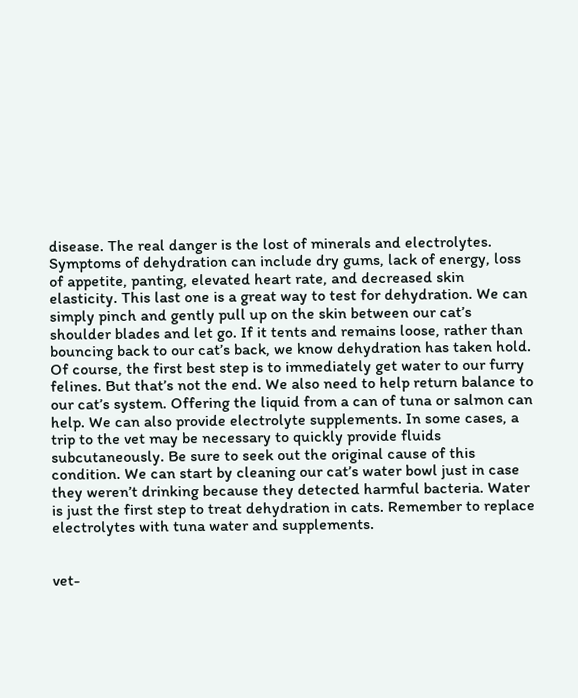disease. The real danger is the lost of minerals and electrolytes. Symptoms of dehydration can include dry gums, lack of energy, loss of appetite, panting, elevated heart rate, and decreased skin elasticity. This last one is a great way to test for dehydration. We can simply pinch and gently pull up on the skin between our cat’s shoulder blades and let go. If it tents and remains loose, rather than bouncing back to our cat’s back, we know dehydration has taken hold. Of course, the first best step is to immediately get water to our furry felines. But that’s not the end. We also need to help return balance to our cat’s system. Offering the liquid from a can of tuna or salmon can help. We can also provide electrolyte supplements. In some cases, a trip to the vet may be necessary to quickly provide fluids subcutaneously. Be sure to seek out the original cause of this condition. We can start by cleaning our cat’s water bowl just in case they weren’t drinking because they detected harmful bacteria. Water is just the first step to treat dehydration in cats. Remember to replace electrolytes with tuna water and supplements.


vet-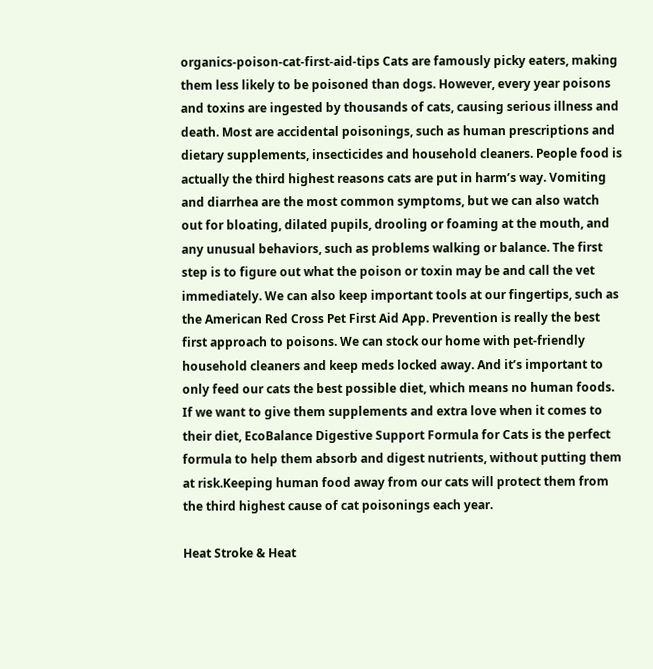organics-poison-cat-first-aid-tips Cats are famously picky eaters, making them less likely to be poisoned than dogs. However, every year poisons and toxins are ingested by thousands of cats, causing serious illness and death. Most are accidental poisonings, such as human prescriptions and dietary supplements, insecticides and household cleaners. People food is actually the third highest reasons cats are put in harm’s way. Vomiting and diarrhea are the most common symptoms, but we can also watch out for bloating, dilated pupils, drooling or foaming at the mouth, and any unusual behaviors, such as problems walking or balance. The first step is to figure out what the poison or toxin may be and call the vet immediately. We can also keep important tools at our fingertips, such as the American Red Cross Pet First Aid App. Prevention is really the best first approach to poisons. We can stock our home with pet-friendly household cleaners and keep meds locked away. And it’s important to only feed our cats the best possible diet, which means no human foods. If we want to give them supplements and extra love when it comes to their diet, EcoBalance Digestive Support Formula for Cats is the perfect formula to help them absorb and digest nutrients, without putting them at risk.Keeping human food away from our cats will protect them from the third highest cause of cat poisonings each year.

Heat Stroke & Heat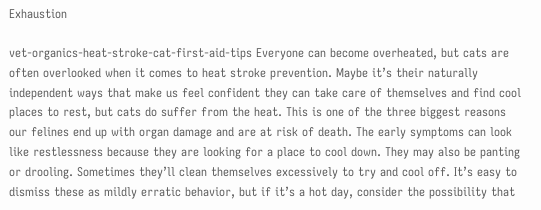Exhaustion

vet-organics-heat-stroke-cat-first-aid-tips Everyone can become overheated, but cats are often overlooked when it comes to heat stroke prevention. Maybe it’s their naturally independent ways that make us feel confident they can take care of themselves and find cool places to rest, but cats do suffer from the heat. This is one of the three biggest reasons our felines end up with organ damage and are at risk of death. The early symptoms can look like restlessness because they are looking for a place to cool down. They may also be panting or drooling. Sometimes they’ll clean themselves excessively to try and cool off. It’s easy to dismiss these as mildly erratic behavior, but if it’s a hot day, consider the possibility that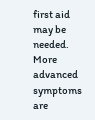first aid may be needed. More advanced symptoms are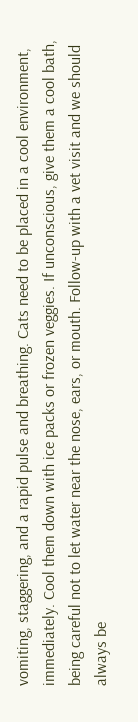vomiting, staggering, and a rapid pulse and breathing. Cats need to be placed in a cool environment, immediately. Cool them down with ice packs or frozen veggies. If unconscious, give them a cool bath, being careful not to let water near the nose, ears, or mouth. Follow-up with a vet visit and we should always be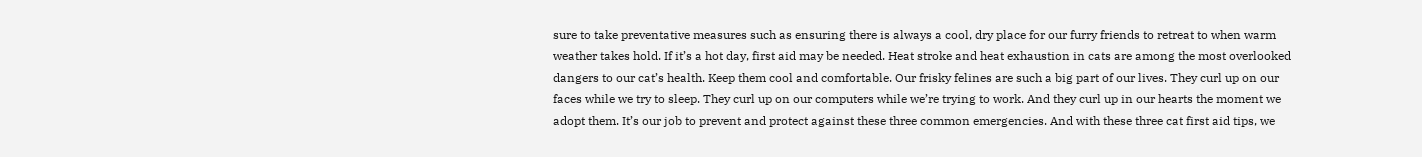sure to take preventative measures such as ensuring there is always a cool, dry place for our furry friends to retreat to when warm weather takes hold. If it’s a hot day, first aid may be needed. Heat stroke and heat exhaustion in cats are among the most overlooked dangers to our cat’s health. Keep them cool and comfortable. Our frisky felines are such a big part of our lives. They curl up on our faces while we try to sleep. They curl up on our computers while we’re trying to work. And they curl up in our hearts the moment we adopt them. It’s our job to prevent and protect against these three common emergencies. And with these three cat first aid tips, we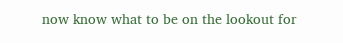now know what to be on the lookout for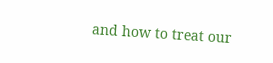and how to treat our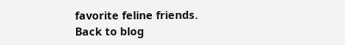favorite feline friends.
Back to blog